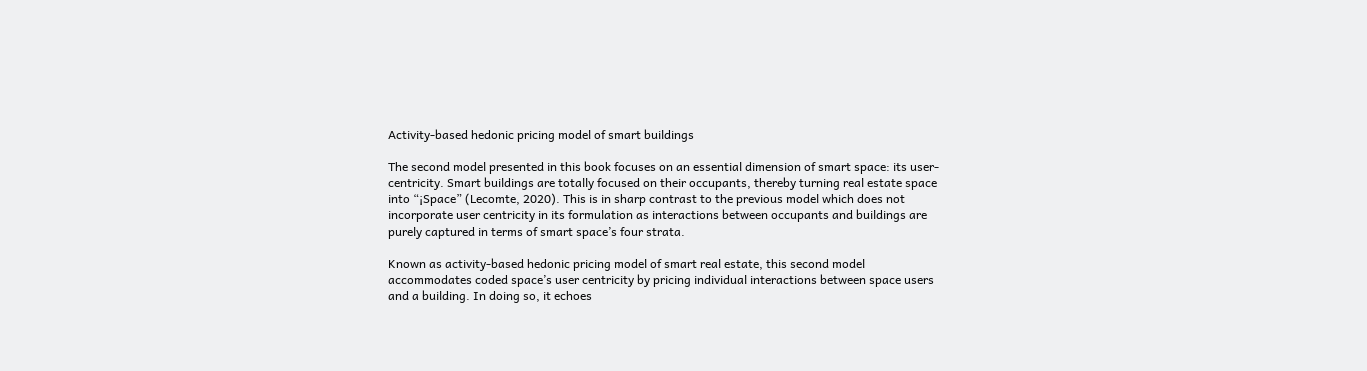Activity-based hedonic pricing model of smart buildings

The second model presented in this book focuses on an essential dimension of smart space: its user-centricity. Smart buildings are totally focused on their occupants, thereby turning real estate space into “¡Space” (Lecomte, 2020). This is in sharp contrast to the previous model which does not incorporate user centricity in its formulation as interactions between occupants and buildings are purely captured in terms of smart space’s four strata.

Known as activity-based hedonic pricing model of smart real estate, this second model accommodates coded space’s user centricity by pricing individual interactions between space users and a building. In doing so, it echoes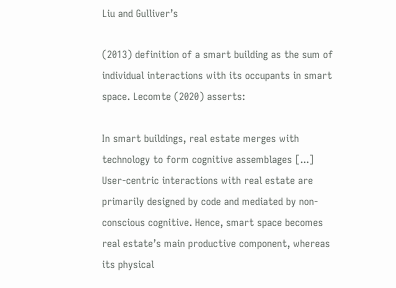Liu and Gulliver’s

(2013) definition of a smart building as the sum of individual interactions with its occupants in smart space. Lecomte (2020) asserts:

In smart buildings, real estate merges with technology to form cognitive assemblages [...] User-centric interactions with real estate are primarily designed by code and mediated by non-conscious cognitive. Hence, smart space becomes real estate’s main productive component, whereas its physical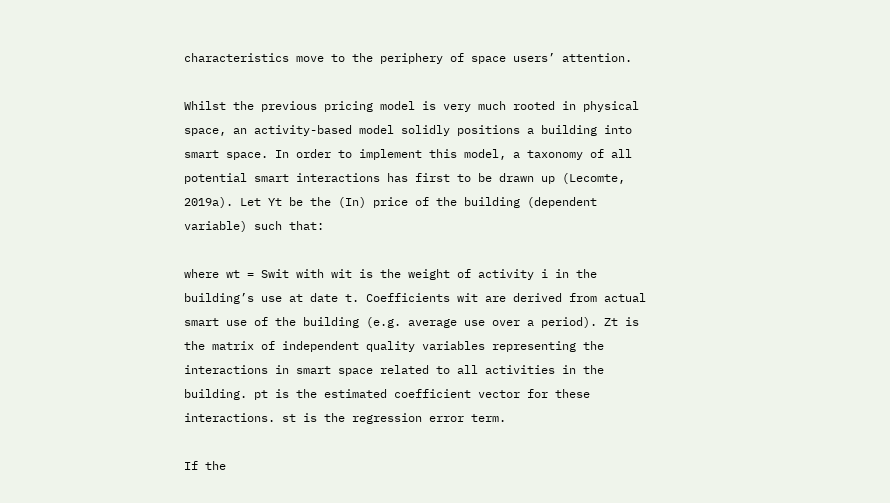characteristics move to the periphery of space users’ attention.

Whilst the previous pricing model is very much rooted in physical space, an activity-based model solidly positions a building into smart space. In order to implement this model, a taxonomy of all potential smart interactions has first to be drawn up (Lecomte, 2019a). Let Yt be the (In) price of the building (dependent variable) such that:

where wt = Swit with wit is the weight of activity i in the building’s use at date t. Coefficients wit are derived from actual smart use of the building (e.g. average use over a period). Zt is the matrix of independent quality variables representing the interactions in smart space related to all activities in the building. pt is the estimated coefficient vector for these interactions. st is the regression error term.

If the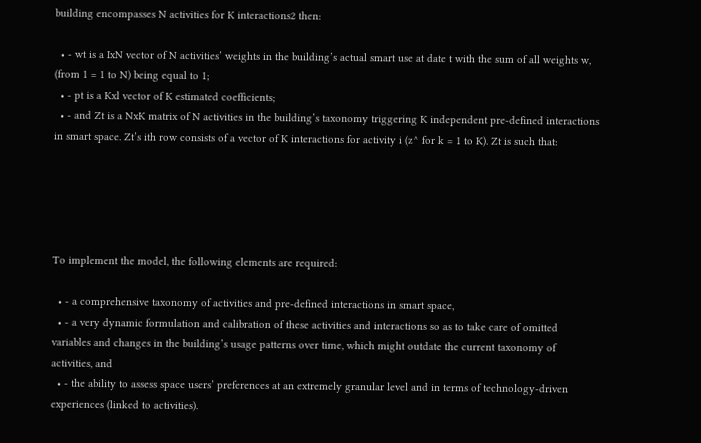building encompasses N activities for K interactions2 then:

  • - wt is a IxN vector of N activities’ weights in the building’s actual smart use at date t with the sum of all weights w, (from 1 = 1 to N) being equal to 1;
  • - pt is a Kxl vector of K estimated coefficients;
  • - and Zt is a NxK matrix of N activities in the building’s taxonomy triggering K independent pre-defined interactions in smart space. Zt’s ith row consists of a vector of K interactions for activity i (z^ for k = 1 to K). Zt is such that:





To implement the model, the following elements are required:

  • - a comprehensive taxonomy of activities and pre-defined interactions in smart space,
  • - a very dynamic formulation and calibration of these activities and interactions so as to take care of omitted variables and changes in the building’s usage patterns over time, which might outdate the current taxonomy of activities, and
  • - the ability to assess space users’ preferences at an extremely granular level and in terms of technology-driven experiences (linked to activities).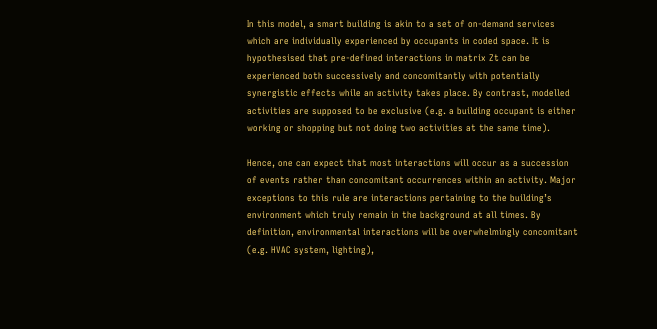In this model, a smart building is akin to a set of on-demand services which are individually experienced by occupants in coded space. It is hypothesised that pre-defined interactions in matrix Zt can be experienced both successively and concomitantly with potentially synergistic effects while an activity takes place. By contrast, modelled activities are supposed to be exclusive (e.g. a building occupant is either working or shopping but not doing two activities at the same time).

Hence, one can expect that most interactions will occur as a succession of events rather than concomitant occurrences within an activity. Major exceptions to this rule are interactions pertaining to the building’s environment which truly remain in the background at all times. By definition, environmental interactions will be overwhelmingly concomitant (e.g. HVAC system, lighting),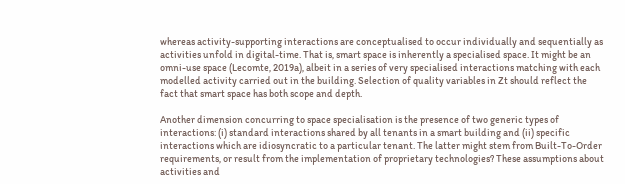whereas activity-supporting interactions are conceptualised to occur individually and sequentially as activities unfold in digital-time. That is, smart space is inherently a specialised space. It might be an omni-use space (Lecomte, 2019a), albeit in a series of very specialised interactions matching with each modelled activity carried out in the building. Selection of quality variables in Zt should reflect the fact that smart space has both scope and depth.

Another dimension concurring to space specialisation is the presence of two generic types of interactions: (i) standard interactions shared by all tenants in a smart building and (ii) specific interactions which are idiosyncratic to a particular tenant. The latter might stem from Built-To-Order requirements, or result from the implementation of proprietary technologies? These assumptions about activities and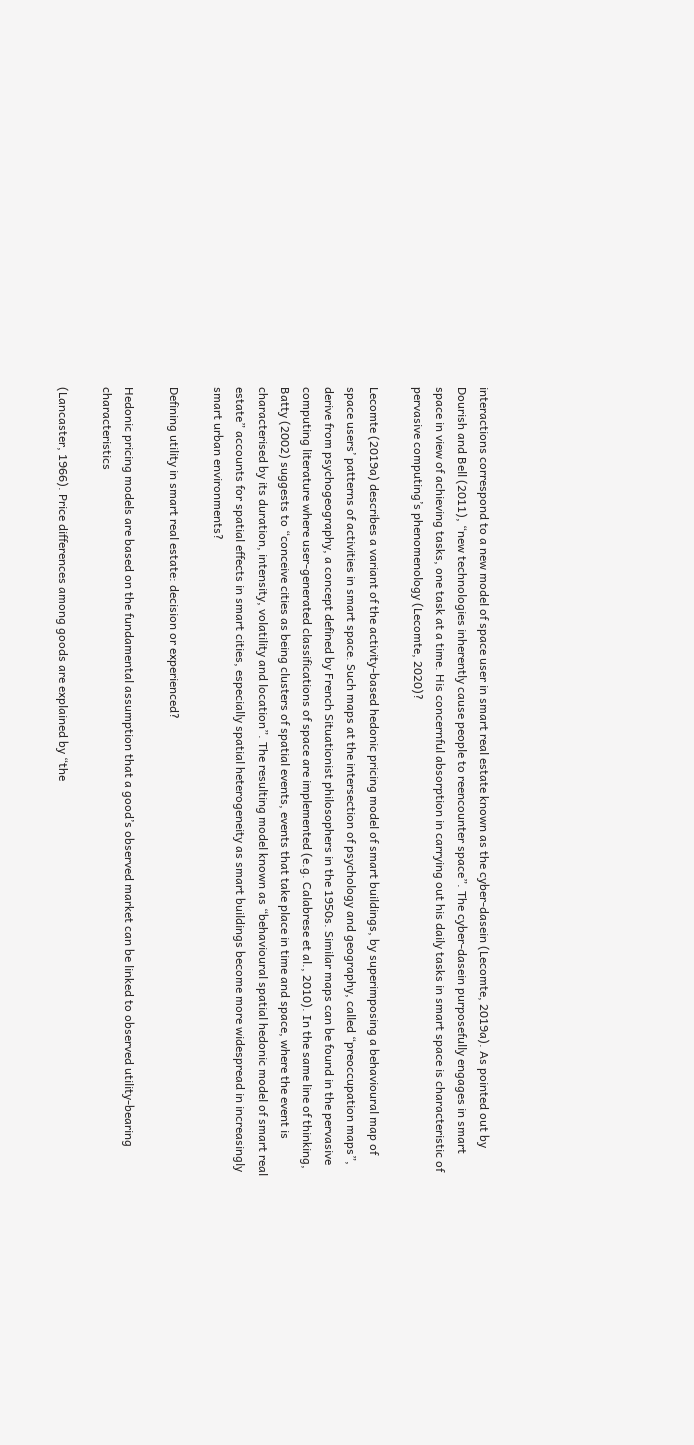interactions correspond to a new model of space user in smart real estate known as the cyber-dasein (Lecomte, 2019a). As pointed out by Dourish and Bell (2011), “new technologies inherently cause people to reencounter space”. The cyber-dasein purposefully engages in smart space in view of achieving tasks, one task at a time. His concernful absorption in carrying out his daily tasks in smart space is characteristic of pervasive computing’s phenomenology (Lecomte, 2020)?

Lecomte (2019a) describes a variant of the activity-based hedonic pricing model of smart buildings, by superimposing a behavioural map of space users’ patterns of activities in smart space. Such maps at the intersection of psychology and geography, called “preoccupation maps”, derive from psychogeography, a concept defined by French Situationist philosophers in the 1950s. Similar maps can be found in the pervasive computing literature where user-generated classifications of space are implemented (e.g. Calabrese et al., 2010). In the same line of thinking, Batty (2002) suggests to “conceive cities as being clusters of spatial events, events that take place in time and space, where the event is characterised by its duration, intensity, volatility and location”. The resulting model known as “behavioural spatial hedonic model of smart real estate” accounts for spatial effects in smart cities, especially spatial heterogeneity as smart buildings become more widespread in increasingly smart urban environments?

Defining utility in smart real estate: decision or experienced?

Hedonic pricing models are based on the fundamental assumption that a good’s observed market can be linked to observed utility-bearing characteristics

(Lancaster, 1966). Price differences among goods are explained by “the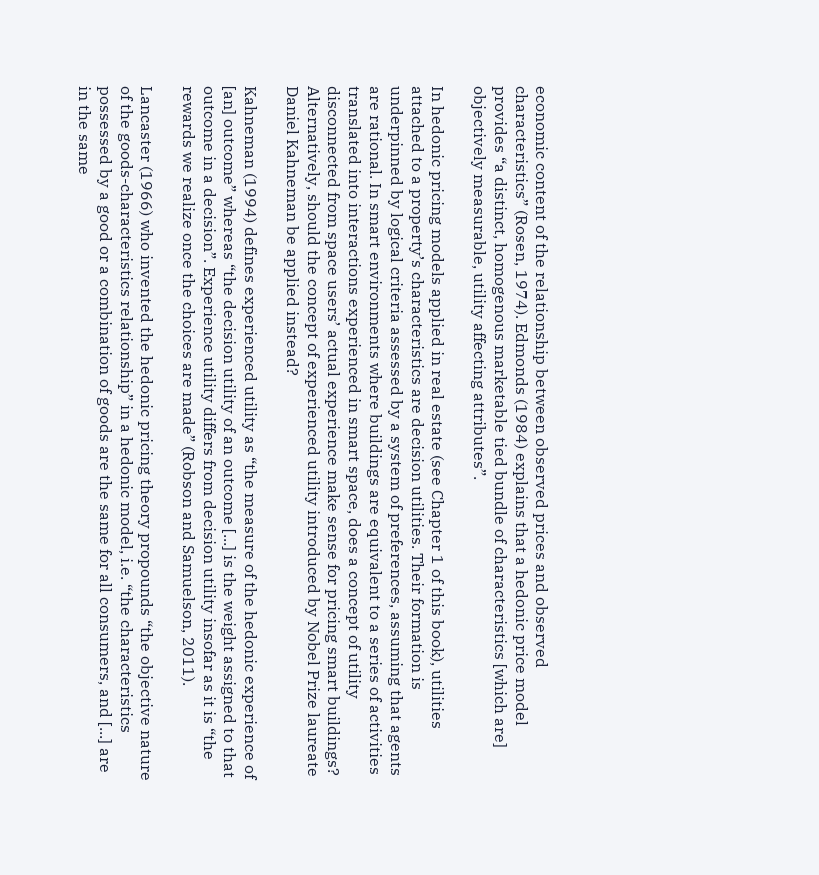economic content of the relationship between observed prices and observed characteristics” (Rosen, 1974). Edmonds (1984) explains that a hedonic price model provides “a distinct, homogenous marketable tied bundle of characteristics [which are] objectively measurable, utility affecting attributes”.

In hedonic pricing models applied in real estate (see Chapter 1 of this book), utilities attached to a property’s characteristics are decision utilities. Their formation is underpinned by logical criteria assessed by a system of preferences, assuming that agents are rational. In smart environments where buildings are equivalent to a series of activities translated into interactions experienced in smart space, does a concept of utility disconnected from space users’ actual experience make sense for pricing smart buildings? Alternatively, should the concept of experienced utility introduced by Nobel Prize laureate Daniel Kahneman be applied instead?

Kahneman (1994) defines experienced utility as “the measure of the hedonic experience of [an] outcome” whereas “the decision utility of an outcome [...] is the weight assigned to that outcome in a decision”. Experience utility differs from decision utility insofar as it is “the rewards we realize once the choices are made” (Robson and Samuelson, 2011).

Lancaster (1966) who invented the hedonic pricing theory propounds “the objective nature of the goods-characteristics relationship” in a hedonic model, i.e. “the characteristics possessed by a good or a combination of goods are the same for all consumers, and [...] are in the same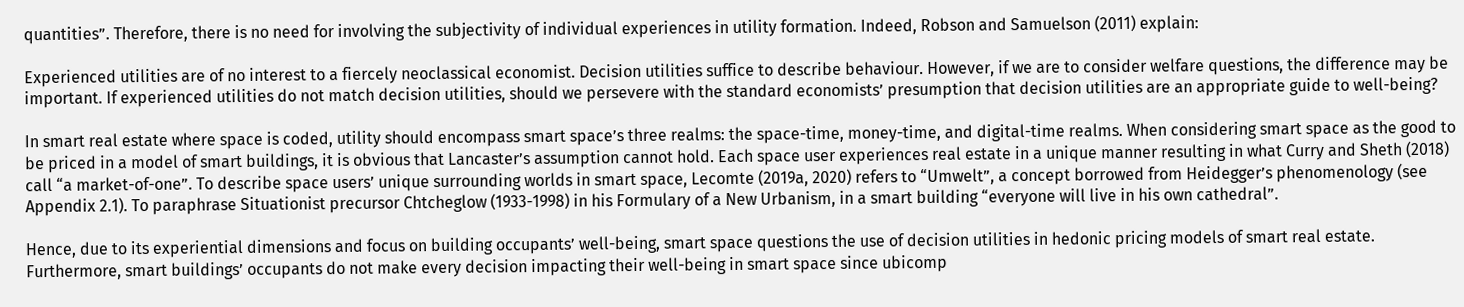quantities”. Therefore, there is no need for involving the subjectivity of individual experiences in utility formation. Indeed, Robson and Samuelson (2011) explain:

Experienced utilities are of no interest to a fiercely neoclassical economist. Decision utilities suffice to describe behaviour. However, if we are to consider welfare questions, the difference may be important. If experienced utilities do not match decision utilities, should we persevere with the standard economists’ presumption that decision utilities are an appropriate guide to well-being?

In smart real estate where space is coded, utility should encompass smart space’s three realms: the space-time, money-time, and digital-time realms. When considering smart space as the good to be priced in a model of smart buildings, it is obvious that Lancaster’s assumption cannot hold. Each space user experiences real estate in a unique manner resulting in what Curry and Sheth (2018) call “a market-of-one”. To describe space users’ unique surrounding worlds in smart space, Lecomte (2019a, 2020) refers to “Umwelt”, a concept borrowed from Heidegger’s phenomenology (see Appendix 2.1). To paraphrase Situationist precursor Chtcheglow (1933-1998) in his Formulary of a New Urbanism, in a smart building “everyone will live in his own cathedral”.

Hence, due to its experiential dimensions and focus on building occupants’ well-being, smart space questions the use of decision utilities in hedonic pricing models of smart real estate. Furthermore, smart buildings’ occupants do not make every decision impacting their well-being in smart space since ubicomp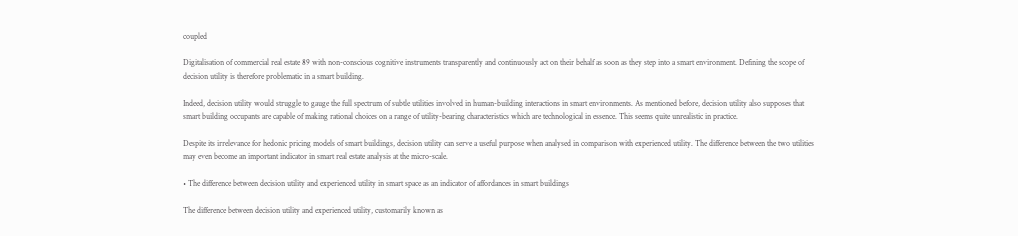coupled

Digitalisation of commercial real estate 89 with non-conscious cognitive instruments transparently and continuously act on their behalf as soon as they step into a smart environment. Defining the scope of decision utility is therefore problematic in a smart building.

Indeed, decision utility would struggle to gauge the full spectrum of subtle utilities involved in human-building interactions in smart environments. As mentioned before, decision utility also supposes that smart building occupants are capable of making rational choices on a range of utility-bearing characteristics which are technological in essence. This seems quite unrealistic in practice.

Despite its irrelevance for hedonic pricing models of smart buildings, decision utility can serve a useful purpose when analysed in comparison with experienced utility. The difference between the two utilities may even become an important indicator in smart real estate analysis at the micro-scale.

• The difference between decision utility and experienced utility in smart space as an indicator of affordances in smart buildings

The difference between decision utility and experienced utility, customarily known as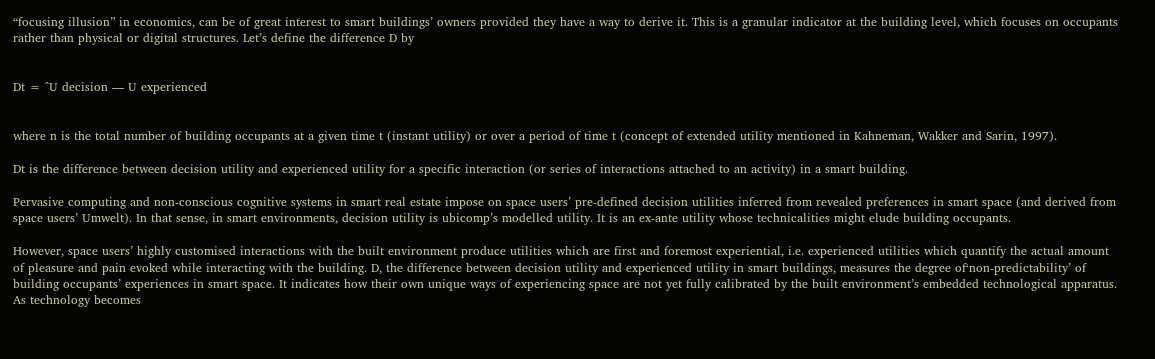“focusing illusion” in economics, can be of great interest to smart buildings’ owners provided they have a way to derive it. This is a granular indicator at the building level, which focuses on occupants rather than physical or digital structures. Let’s define the difference D by


Dt = ^U decision — U experienced


where n is the total number of building occupants at a given time t (instant utility) or over a period of time t (concept of extended utility mentioned in Kahneman, Wakker and Sarin, 1997).

Dt is the difference between decision utility and experienced utility for a specific interaction (or series of interactions attached to an activity) in a smart building.

Pervasive computing and non-conscious cognitive systems in smart real estate impose on space users’ pre-defined decision utilities inferred from revealed preferences in smart space (and derived from space users’ Umwelt). In that sense, in smart environments, decision utility is ubicomp’s modelled utility. It is an ex-ante utility whose technicalities might elude building occupants.

However, space users’ highly customised interactions with the built environment produce utilities which are first and foremost experiential, i.e. experienced utilities which quantify the actual amount of pleasure and pain evoked while interacting with the building. D, the difference between decision utility and experienced utility in smart buildings, measures the degree of‘non-predictability’ of building occupants’ experiences in smart space. It indicates how their own unique ways of experiencing space are not yet fully calibrated by the built environment’s embedded technological apparatus. As technology becomes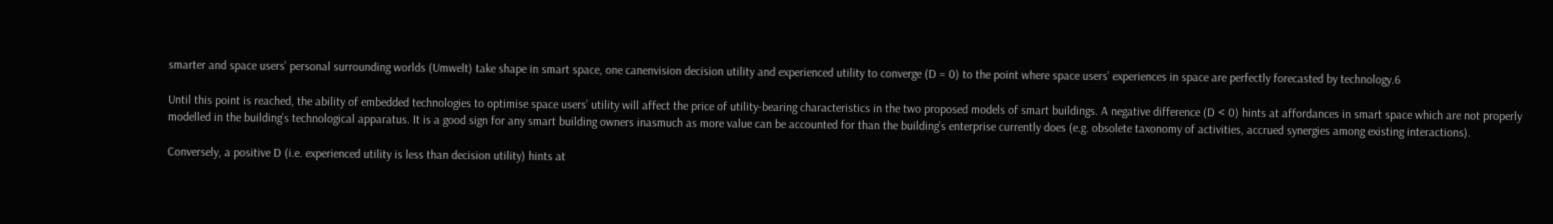smarter and space users’ personal surrounding worlds (Umwelt) take shape in smart space, one canenvision decision utility and experienced utility to converge (D = 0) to the point where space users’ experiences in space are perfectly forecasted by technology.6

Until this point is reached, the ability of embedded technologies to optimise space users’ utility will affect the price of utility-bearing characteristics in the two proposed models of smart buildings. A negative difference (D < 0) hints at affordances in smart space which are not properly modelled in the building’s technological apparatus. It is a good sign for any smart building owners inasmuch as more value can be accounted for than the building’s enterprise currently does (e.g. obsolete taxonomy of activities, accrued synergies among existing interactions).

Conversely, a positive D (i.e. experienced utility is less than decision utility) hints at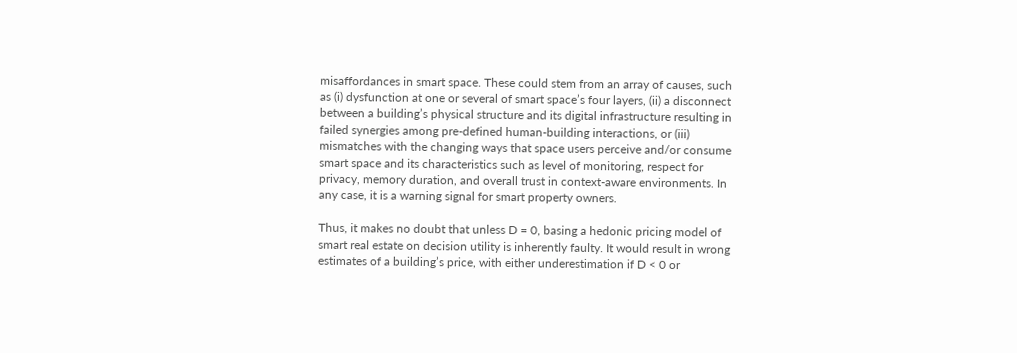misaffordances in smart space. These could stem from an array of causes, such as (i) dysfunction at one or several of smart space’s four layers, (ii) a disconnect between a building’s physical structure and its digital infrastructure resulting in failed synergies among pre-defined human-building interactions, or (iii) mismatches with the changing ways that space users perceive and/or consume smart space and its characteristics such as level of monitoring, respect for privacy, memory duration, and overall trust in context-aware environments. In any case, it is a warning signal for smart property owners.

Thus, it makes no doubt that unless D = 0, basing a hedonic pricing model of smart real estate on decision utility is inherently faulty. It would result in wrong estimates of a building’s price, with either underestimation if D < 0 or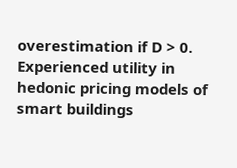overestimation if D > 0. Experienced utility in hedonic pricing models of smart buildings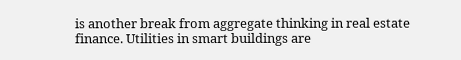is another break from aggregate thinking in real estate finance. Utilities in smart buildings are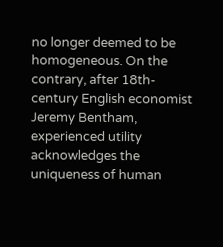no longer deemed to be homogeneous. On the contrary, after 18th-century English economist Jeremy Bentham, experienced utility acknowledges the uniqueness of human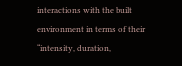interactions with the built environment in terms of their “intensity, duration,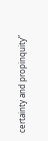certainty and propinquity”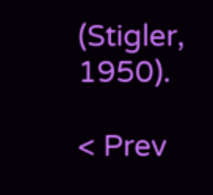(Stigler, 1950).

< Prev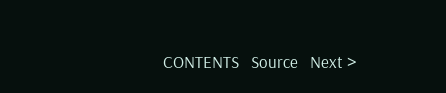CONTENTS   Source   Next >